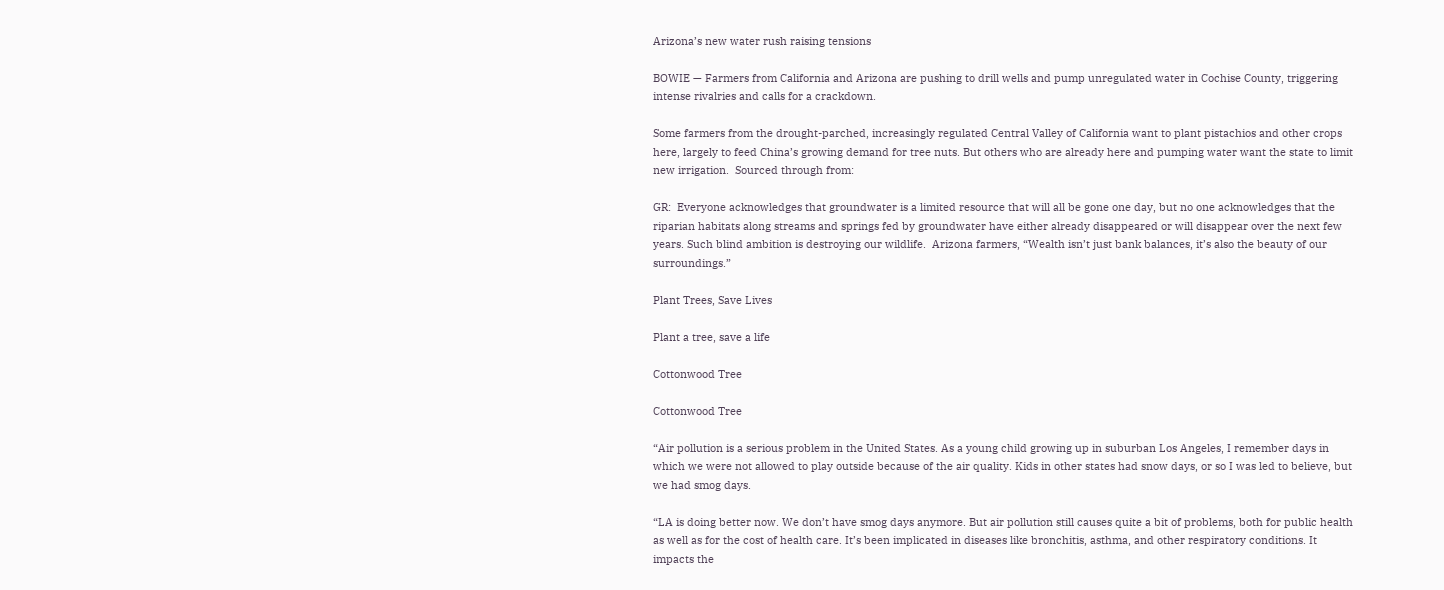Arizona’s new water rush raising tensions

BOWIE — Farmers from California and Arizona are pushing to drill wells and pump unregulated water in Cochise County, triggering intense rivalries and calls for a crackdown.

Some farmers from the drought-parched, increasingly regulated Central Valley of California want to plant pistachios and other crops here, largely to feed China’s growing demand for tree nuts. But others who are already here and pumping water want the state to limit new irrigation.  Sourced through from:

GR:  Everyone acknowledges that groundwater is a limited resource that will all be gone one day, but no one acknowledges that the riparian habitats along streams and springs fed by groundwater have either already disappeared or will disappear over the next few years. Such blind ambition is destroying our wildlife.  Arizona farmers, “Wealth isn’t just bank balances, it’s also the beauty of our surroundings.”

Plant Trees, Save Lives

Plant a tree, save a life

Cottonwood Tree

Cottonwood Tree

“Air pollution is a serious problem in the United States. As a young child growing up in suburban Los Angeles, I remember days in which we were not allowed to play outside because of the air quality. Kids in other states had snow days, or so I was led to believe, but we had smog days.

“LA is doing better now. We don’t have smog days anymore. But air pollution still causes quite a bit of problems, both for public health as well as for the cost of health care. It’s been implicated in diseases like bronchitis, asthma, and other respiratory conditions. It impacts the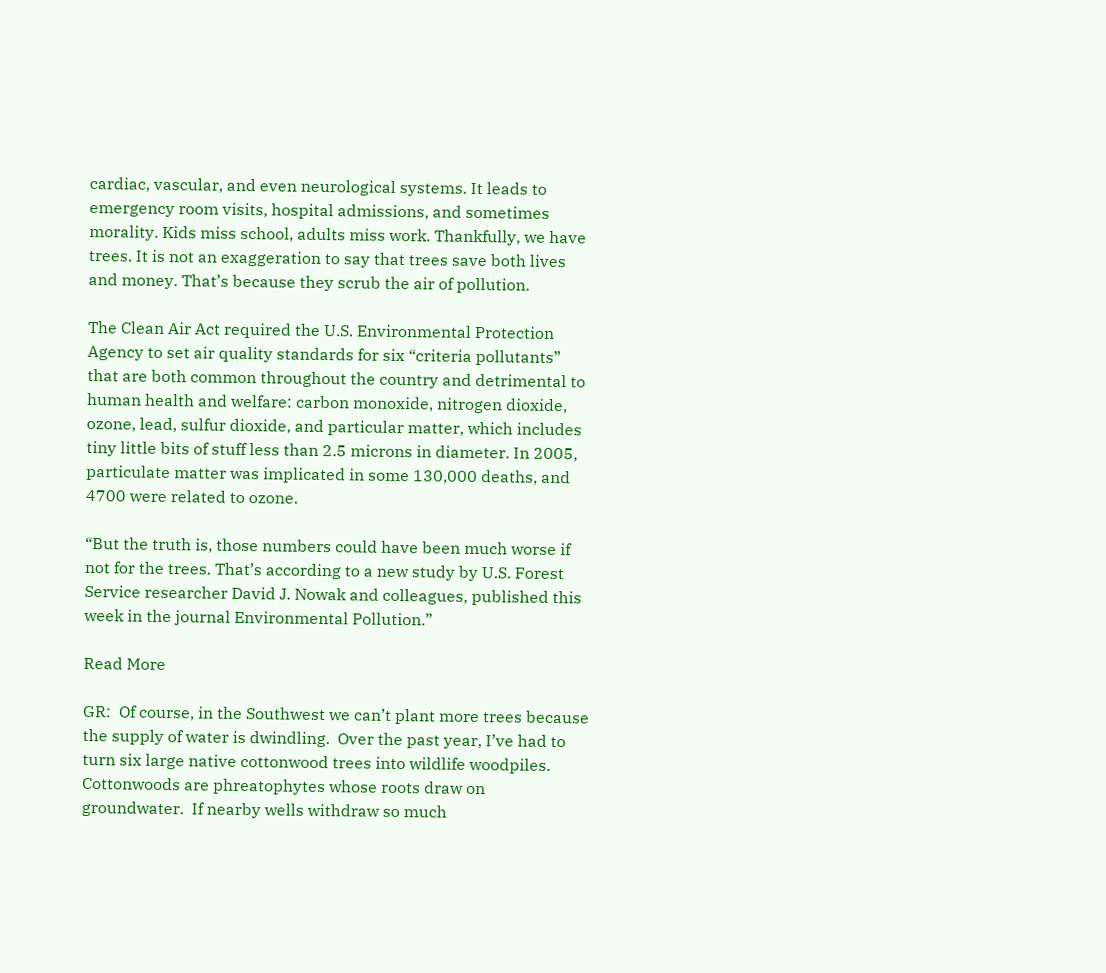cardiac, vascular, and even neurological systems. It leads to emergency room visits, hospital admissions, and sometimes morality. Kids miss school, adults miss work. Thankfully, we have trees. It is not an exaggeration to say that trees save both lives and money. That’s because they scrub the air of pollution.

The Clean Air Act required the U.S. Environmental Protection Agency to set air quality standards for six “criteria pollutants” that are both common throughout the country and detrimental to human health and welfare: carbon monoxide, nitrogen dioxide, ozone, lead, sulfur dioxide, and particular matter, which includes tiny little bits of stuff less than 2.5 microns in diameter. In 2005, particulate matter was implicated in some 130,000 deaths, and 4700 were related to ozone.

“But the truth is, those numbers could have been much worse if not for the trees. That’s according to a new study by U.S. Forest Service researcher David J. Nowak and colleagues, published this week in the journal Environmental Pollution.”

Read More

GR:  Of course, in the Southwest we can’t plant more trees because the supply of water is dwindling.  Over the past year, I’ve had to turn six large native cottonwood trees into wildlife woodpiles.  Cottonwoods are phreatophytes whose roots draw on groundwater.  If nearby wells withdraw so much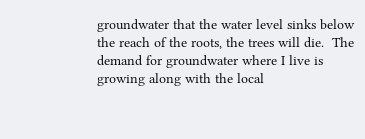groundwater that the water level sinks below the reach of the roots, the trees will die.  The demand for groundwater where I live is growing along with the local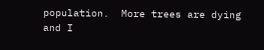population.  More trees are dying and I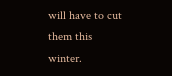will have to cut them this winter.